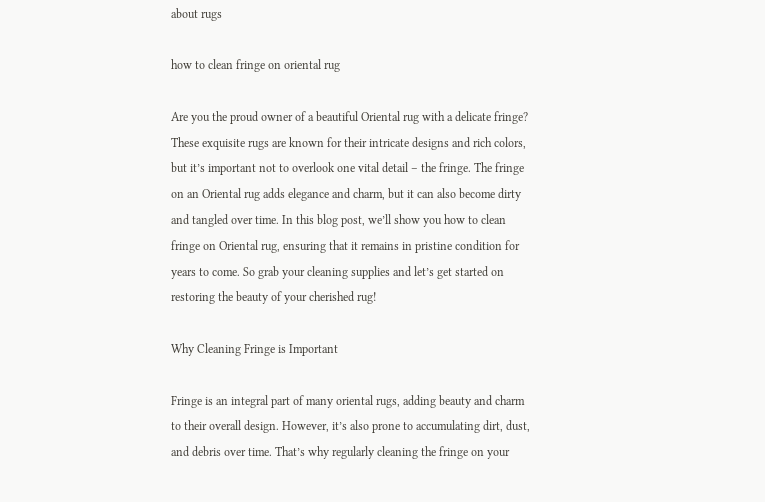about rugs

how to clean fringe on oriental rug

Are you the proud owner of a beautiful Oriental rug with a delicate fringe? These exquisite rugs are known for their intricate designs and rich colors, but it’s important not to overlook one vital detail – the fringe. The fringe on an Oriental rug adds elegance and charm, but it can also become dirty and tangled over time. In this blog post, we’ll show you how to clean fringe on Oriental rug, ensuring that it remains in pristine condition for years to come. So grab your cleaning supplies and let’s get started on restoring the beauty of your cherished rug!

Why Cleaning Fringe is Important

Fringe is an integral part of many oriental rugs, adding beauty and charm to their overall design. However, it’s also prone to accumulating dirt, dust, and debris over time. That’s why regularly cleaning the fringe on your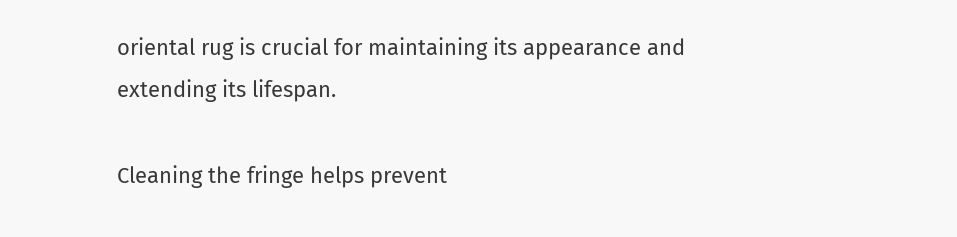oriental rug is crucial for maintaining its appearance and extending its lifespan.

Cleaning the fringe helps prevent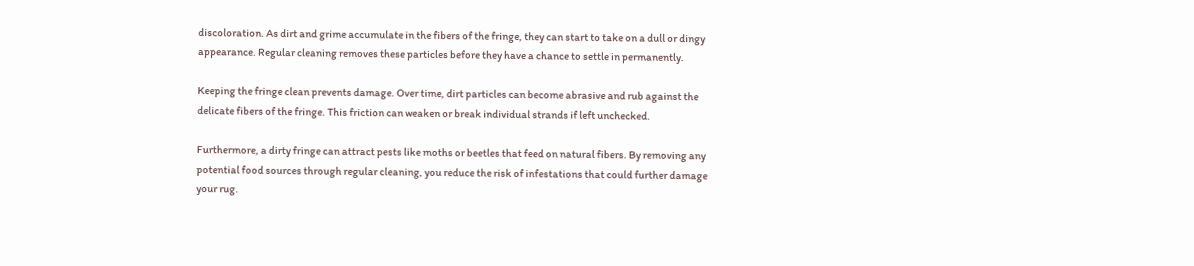discoloration. As dirt and grime accumulate in the fibers of the fringe, they can start to take on a dull or dingy appearance. Regular cleaning removes these particles before they have a chance to settle in permanently.

Keeping the fringe clean prevents damage. Over time, dirt particles can become abrasive and rub against the delicate fibers of the fringe. This friction can weaken or break individual strands if left unchecked.

Furthermore, a dirty fringe can attract pests like moths or beetles that feed on natural fibers. By removing any potential food sources through regular cleaning, you reduce the risk of infestations that could further damage your rug.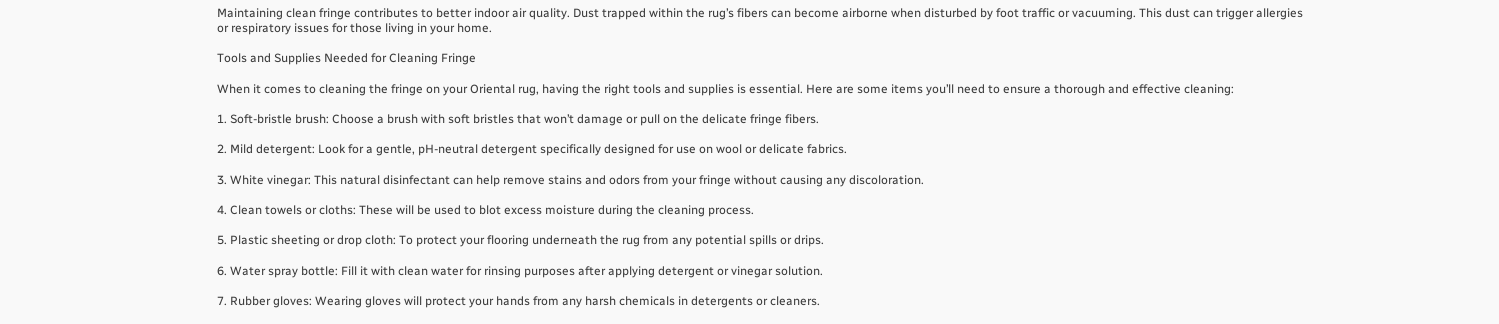Maintaining clean fringe contributes to better indoor air quality. Dust trapped within the rug’s fibers can become airborne when disturbed by foot traffic or vacuuming. This dust can trigger allergies or respiratory issues for those living in your home.

Tools and Supplies Needed for Cleaning Fringe

When it comes to cleaning the fringe on your Oriental rug, having the right tools and supplies is essential. Here are some items you’ll need to ensure a thorough and effective cleaning:

1. Soft-bristle brush: Choose a brush with soft bristles that won’t damage or pull on the delicate fringe fibers.

2. Mild detergent: Look for a gentle, pH-neutral detergent specifically designed for use on wool or delicate fabrics.

3. White vinegar: This natural disinfectant can help remove stains and odors from your fringe without causing any discoloration.

4. Clean towels or cloths: These will be used to blot excess moisture during the cleaning process.

5. Plastic sheeting or drop cloth: To protect your flooring underneath the rug from any potential spills or drips.

6. Water spray bottle: Fill it with clean water for rinsing purposes after applying detergent or vinegar solution.

7. Rubber gloves: Wearing gloves will protect your hands from any harsh chemicals in detergents or cleaners.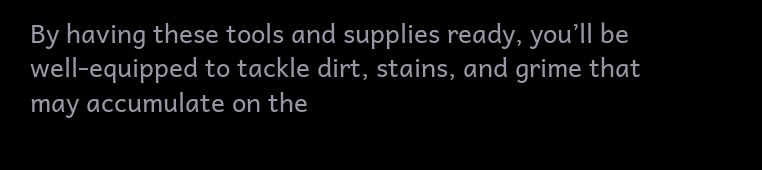By having these tools and supplies ready, you’ll be well-equipped to tackle dirt, stains, and grime that may accumulate on the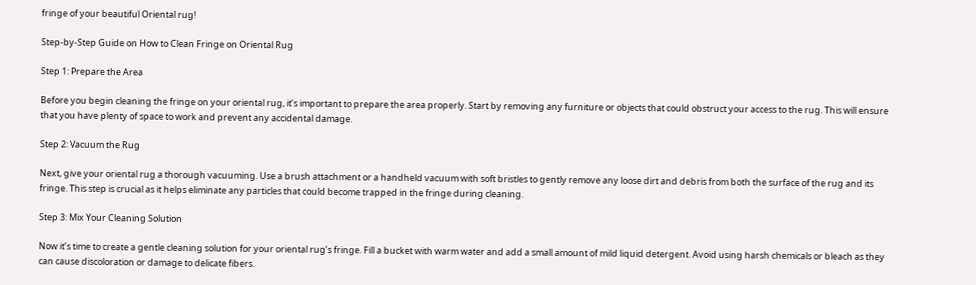fringe of your beautiful Oriental rug!

Step-by-Step Guide on How to Clean Fringe on Oriental Rug

Step 1: Prepare the Area

Before you begin cleaning the fringe on your oriental rug, it’s important to prepare the area properly. Start by removing any furniture or objects that could obstruct your access to the rug. This will ensure that you have plenty of space to work and prevent any accidental damage.

Step 2: Vacuum the Rug

Next, give your oriental rug a thorough vacuuming. Use a brush attachment or a handheld vacuum with soft bristles to gently remove any loose dirt and debris from both the surface of the rug and its fringe. This step is crucial as it helps eliminate any particles that could become trapped in the fringe during cleaning.

Step 3: Mix Your Cleaning Solution

Now it’s time to create a gentle cleaning solution for your oriental rug’s fringe. Fill a bucket with warm water and add a small amount of mild liquid detergent. Avoid using harsh chemicals or bleach as they can cause discoloration or damage to delicate fibers.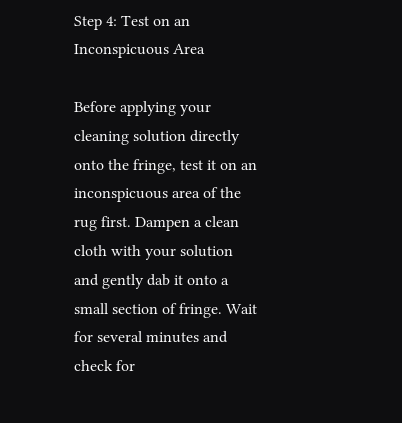Step 4: Test on an Inconspicuous Area

Before applying your cleaning solution directly onto the fringe, test it on an inconspicuous area of the rug first. Dampen a clean cloth with your solution and gently dab it onto a small section of fringe. Wait for several minutes and check for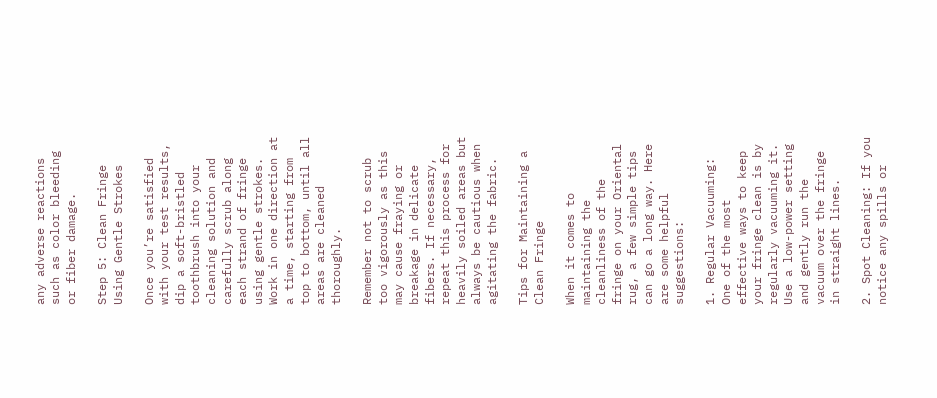any adverse reactions such as color bleeding or fiber damage.

Step 5: Clean Fringe Using Gentle Strokes

Once you’re satisfied with your test results, dip a soft-bristled toothbrush into your cleaning solution and carefully scrub along each strand of fringe using gentle strokes. Work in one direction at a time, starting from top to bottom, until all areas are cleaned thoroughly.

Remember not to scrub too vigorously as this may cause fraying or breakage in delicate fibers. If necessary, repeat this process for heavily soiled areas but always be cautious when agitating the fabric.

Tips for Maintaining a Clean Fringe

When it comes to maintaining the cleanliness of the fringe on your Oriental rug, a few simple tips can go a long way. Here are some helpful suggestions:

1. Regular Vacuuming: One of the most effective ways to keep your fringe clean is by regularly vacuuming it. Use a low-power setting and gently run the vacuum over the fringe in straight lines.

2. Spot Cleaning: If you notice any spills or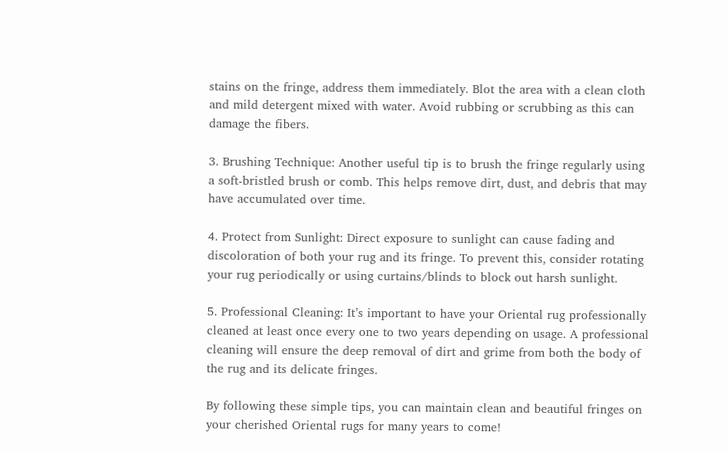stains on the fringe, address them immediately. Blot the area with a clean cloth and mild detergent mixed with water. Avoid rubbing or scrubbing as this can damage the fibers.

3. Brushing Technique: Another useful tip is to brush the fringe regularly using a soft-bristled brush or comb. This helps remove dirt, dust, and debris that may have accumulated over time.

4. Protect from Sunlight: Direct exposure to sunlight can cause fading and discoloration of both your rug and its fringe. To prevent this, consider rotating your rug periodically or using curtains/blinds to block out harsh sunlight.

5. Professional Cleaning: It’s important to have your Oriental rug professionally cleaned at least once every one to two years depending on usage. A professional cleaning will ensure the deep removal of dirt and grime from both the body of the rug and its delicate fringes.

By following these simple tips, you can maintain clean and beautiful fringes on your cherished Oriental rugs for many years to come!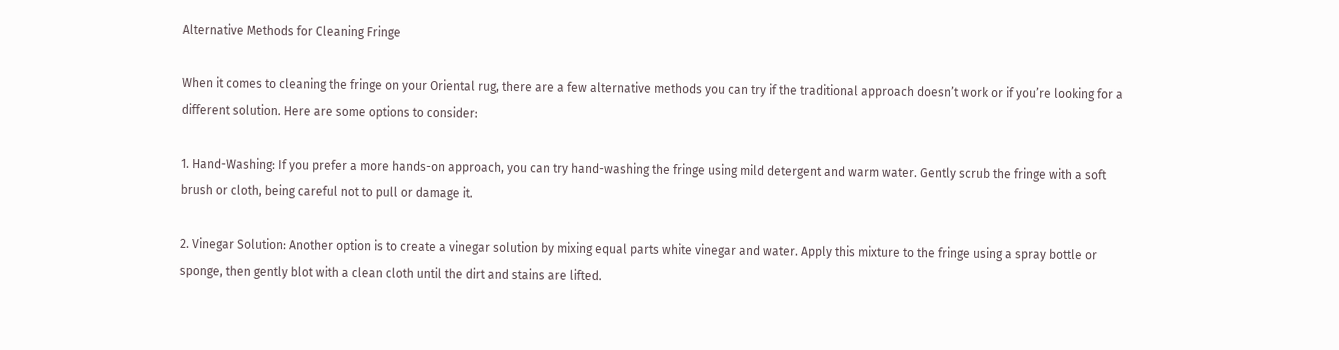Alternative Methods for Cleaning Fringe

When it comes to cleaning the fringe on your Oriental rug, there are a few alternative methods you can try if the traditional approach doesn’t work or if you’re looking for a different solution. Here are some options to consider:

1. Hand-Washing: If you prefer a more hands-on approach, you can try hand-washing the fringe using mild detergent and warm water. Gently scrub the fringe with a soft brush or cloth, being careful not to pull or damage it.

2. Vinegar Solution: Another option is to create a vinegar solution by mixing equal parts white vinegar and water. Apply this mixture to the fringe using a spray bottle or sponge, then gently blot with a clean cloth until the dirt and stains are lifted.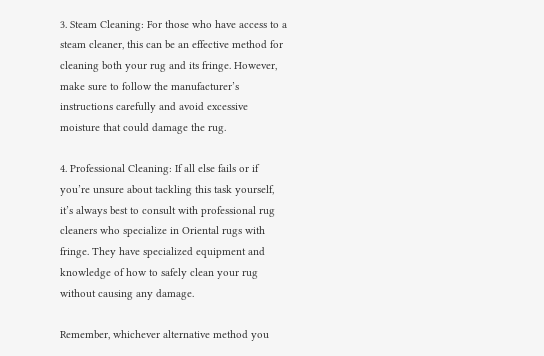3. Steam Cleaning: For those who have access to a steam cleaner, this can be an effective method for cleaning both your rug and its fringe. However, make sure to follow the manufacturer’s instructions carefully and avoid excessive moisture that could damage the rug.

4. Professional Cleaning: If all else fails or if you’re unsure about tackling this task yourself, it’s always best to consult with professional rug cleaners who specialize in Oriental rugs with fringe. They have specialized equipment and knowledge of how to safely clean your rug without causing any damage.

Remember, whichever alternative method you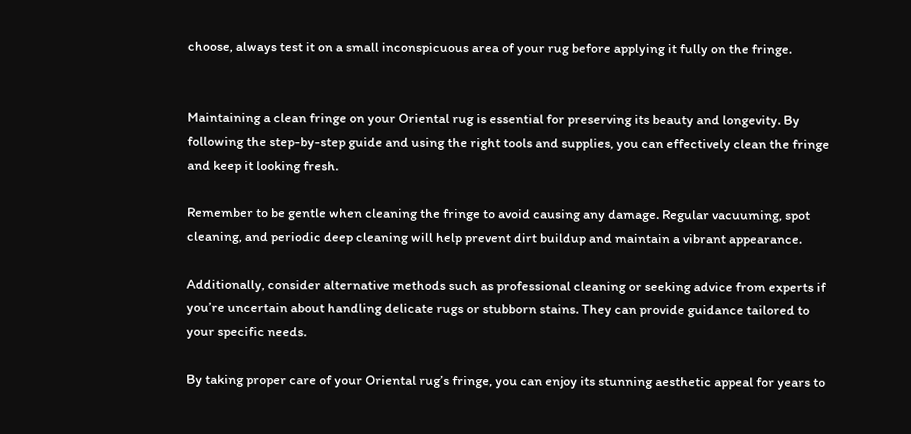choose, always test it on a small inconspicuous area of your rug before applying it fully on the fringe.


Maintaining a clean fringe on your Oriental rug is essential for preserving its beauty and longevity. By following the step-by-step guide and using the right tools and supplies, you can effectively clean the fringe and keep it looking fresh.

Remember to be gentle when cleaning the fringe to avoid causing any damage. Regular vacuuming, spot cleaning, and periodic deep cleaning will help prevent dirt buildup and maintain a vibrant appearance.

Additionally, consider alternative methods such as professional cleaning or seeking advice from experts if you’re uncertain about handling delicate rugs or stubborn stains. They can provide guidance tailored to your specific needs.

By taking proper care of your Oriental rug’s fringe, you can enjoy its stunning aesthetic appeal for years to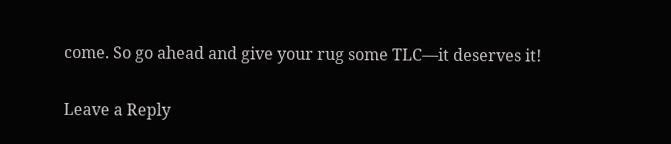come. So go ahead and give your rug some TLC—it deserves it!

Leave a Reply